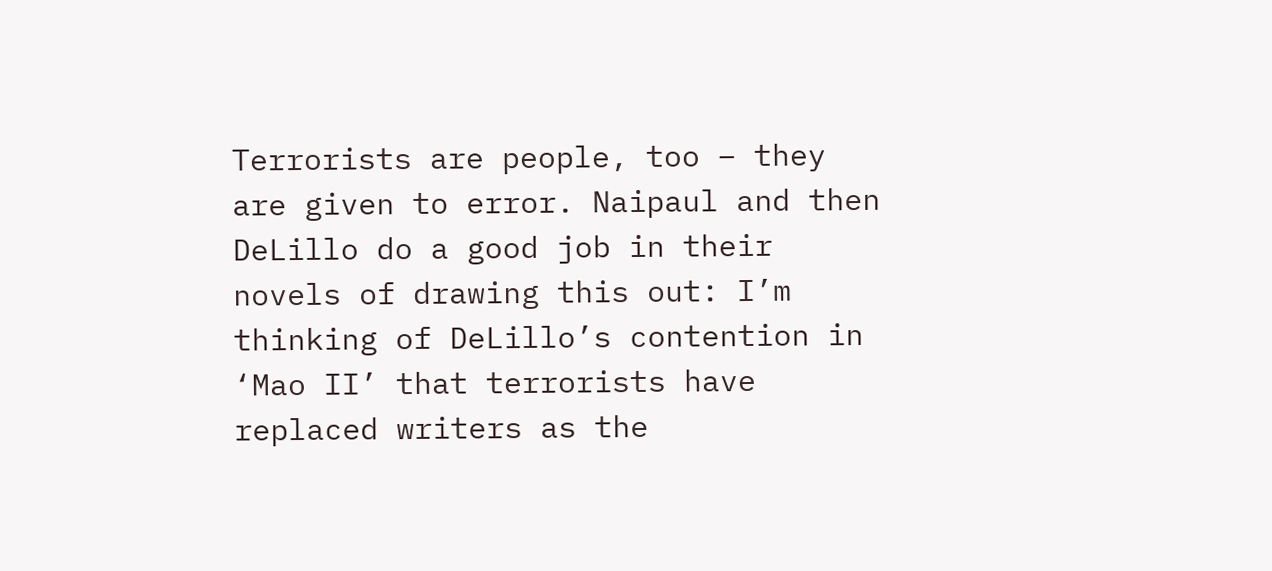Terrorists are people, too – they are given to error. Naipaul and then DeLillo do a good job in their novels of drawing this out: I’m thinking of DeLillo’s contention in ‘Mao II’ that terrorists have replaced writers as the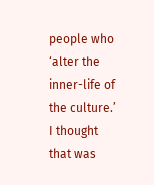people who ‘alter the inner-life of the culture.’ I thought that was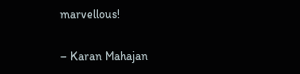marvellous!

– Karan Mahajan